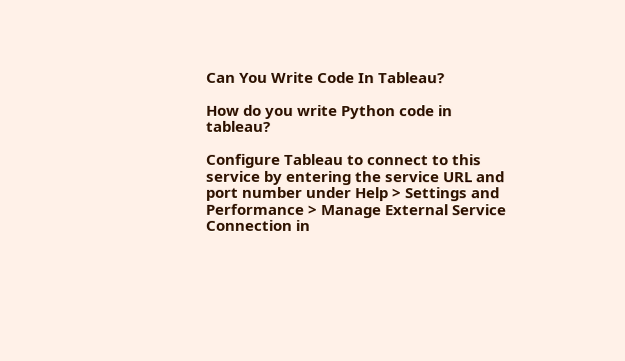Can You Write Code In Tableau?

How do you write Python code in tableau?

Configure Tableau to connect to this service by entering the service URL and port number under Help > Settings and Performance > Manage External Service Connection in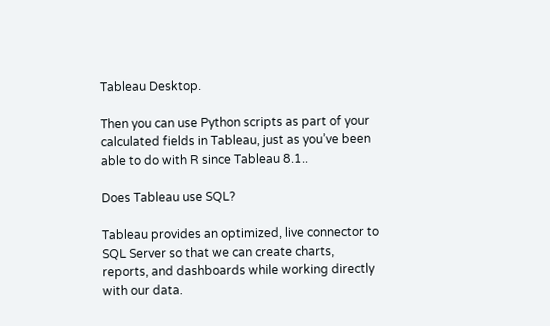Tableau Desktop.

Then you can use Python scripts as part of your calculated fields in Tableau, just as you’ve been able to do with R since Tableau 8.1..

Does Tableau use SQL?

Tableau provides an optimized, live connector to SQL Server so that we can create charts, reports, and dashboards while working directly with our data.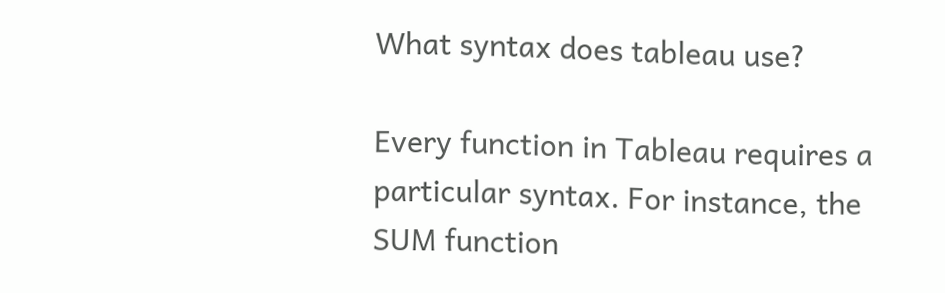What syntax does tableau use?

Every function in Tableau requires a particular syntax. For instance, the SUM function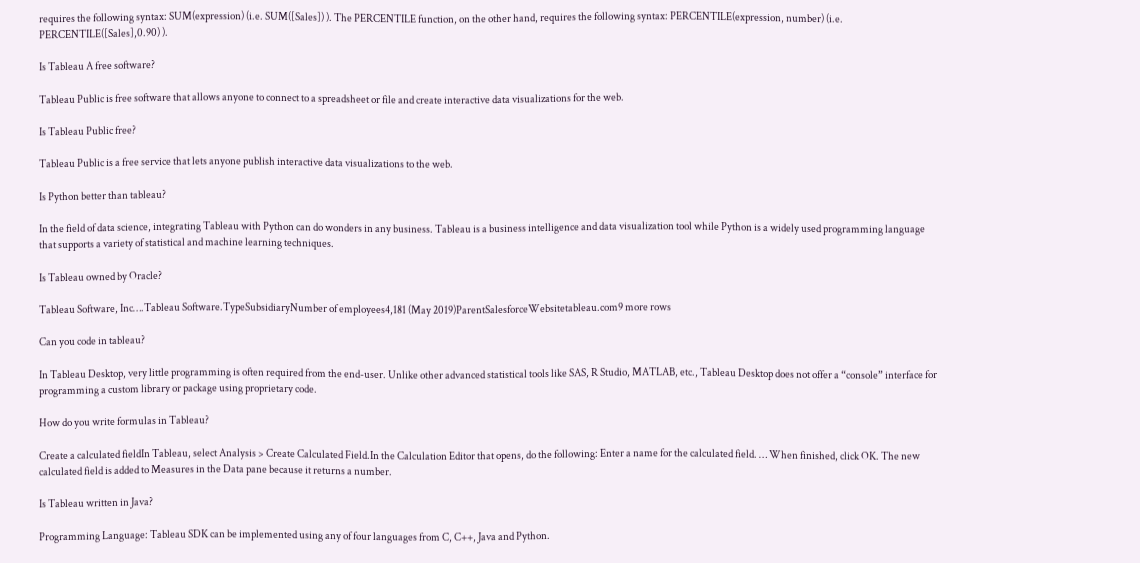requires the following syntax: SUM(expression) (i.e. SUM([Sales]) ). The PERCENTILE function, on the other hand, requires the following syntax: PERCENTILE(expression, number) (i.e. PERCENTILE([Sales],0.90) ).

Is Tableau A free software?

Tableau Public is free software that allows anyone to connect to a spreadsheet or file and create interactive data visualizations for the web.

Is Tableau Public free?

Tableau Public is a free service that lets anyone publish interactive data visualizations to the web.

Is Python better than tableau?

In the field of data science, integrating Tableau with Python can do wonders in any business. Tableau is a business intelligence and data visualization tool while Python is a widely used programming language that supports a variety of statistical and machine learning techniques.

Is Tableau owned by Oracle?

Tableau Software, Inc….Tableau Software.TypeSubsidiaryNumber of employees4,181 (May 2019)ParentSalesforceWebsitetableau.com9 more rows

Can you code in tableau?

In Tableau Desktop, very little programming is often required from the end-user. Unlike other advanced statistical tools like SAS, R Studio, MATLAB, etc., Tableau Desktop does not offer a “console” interface for programming a custom library or package using proprietary code.

How do you write formulas in Tableau?

Create a calculated fieldIn Tableau, select Analysis > Create Calculated Field.In the Calculation Editor that opens, do the following: Enter a name for the calculated field. … When finished, click OK. The new calculated field is added to Measures in the Data pane because it returns a number.

Is Tableau written in Java?

Programming Language: Tableau SDK can be implemented using any of four languages from C, C++, Java and Python.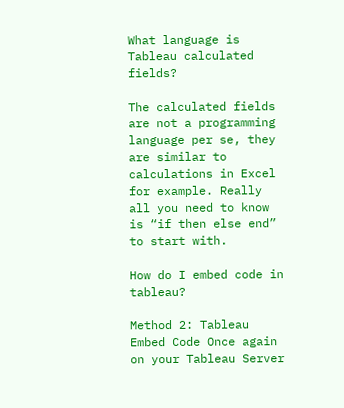What language is Tableau calculated fields?

The calculated fields are not a programming language per se, they are similar to calculations in Excel for example. Really all you need to know is “if then else end” to start with.

How do I embed code in tableau?

Method 2: Tableau Embed Code Once again on your Tableau Server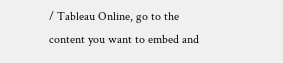/ Tableau Online, go to the content you want to embed and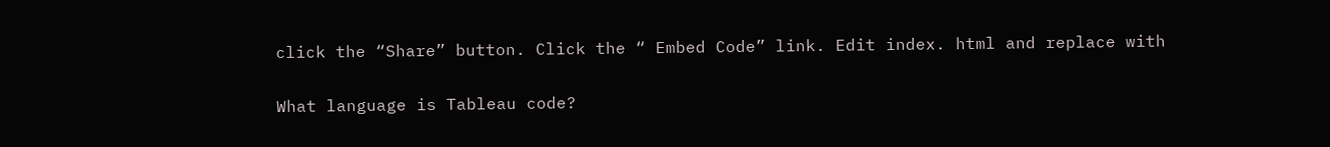click the “Share” button. Click the “ Embed Code” link. Edit index. html and replace with

What language is Tableau code?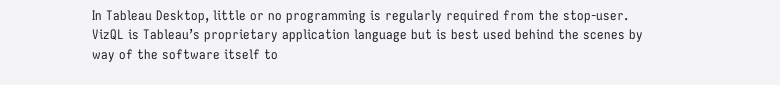In Tableau Desktop, little or no programming is regularly required from the stop-user. VizQL is Tableau’s proprietary application language but is best used behind the scenes by way of the software itself to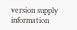version supply information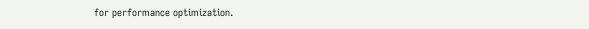for performance optimization.